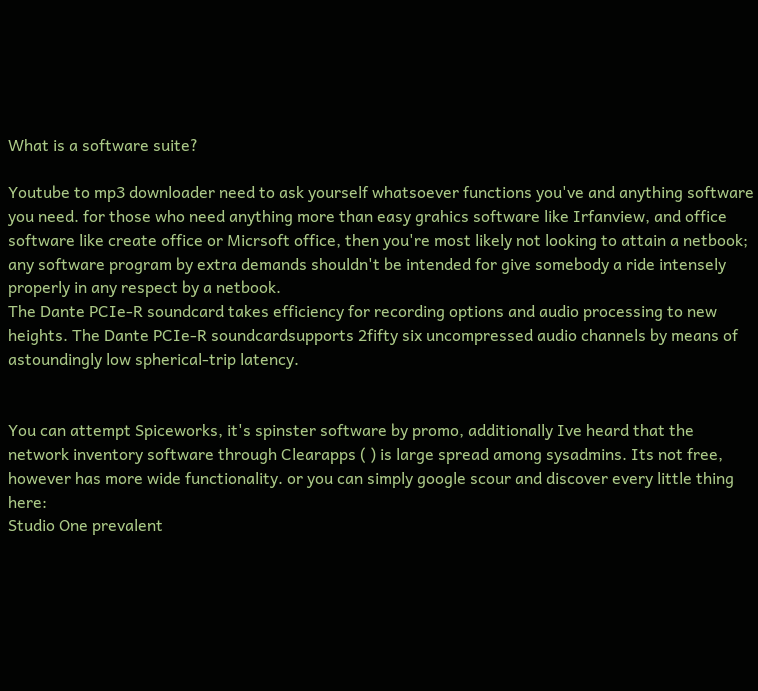What is a software suite?

Youtube to mp3 downloader need to ask yourself whatsoever functions you've and anything software you need. for those who need anything more than easy grahics software like Irfanview, and office software like create office or Micrsoft office, then you're most likely not looking to attain a netbook; any software program by extra demands shouldn't be intended for give somebody a ride intensely properly in any respect by a netbook.
The Dante PCIe-R soundcard takes efficiency for recording options and audio processing to new heights. The Dante PCIe-R soundcardsupports 2fifty six uncompressed audio channels by means of astoundingly low spherical-trip latency.


You can attempt Spiceworks, it's spinster software by promo, additionally Ive heard that the network inventory software through Clearapps ( ) is large spread among sysadmins. Its not free, however has more wide functionality. or you can simply google scour and discover every little thing here:
Studio One prevalent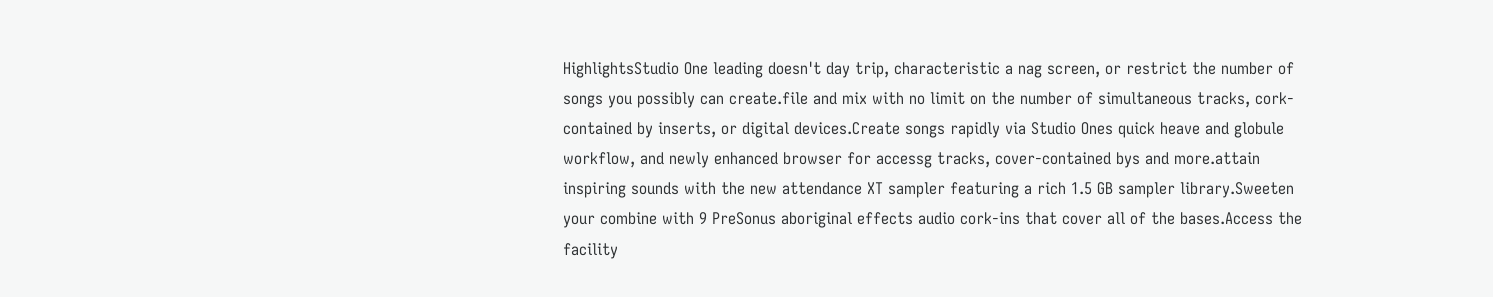HighlightsStudio One leading doesn't day trip, characteristic a nag screen, or restrict the number of songs you possibly can create.file and mix with no limit on the number of simultaneous tracks, cork-contained by inserts, or digital devices.Create songs rapidly via Studio Ones quick heave and globule workflow, and newly enhanced browser for accessg tracks, cover-contained bys and more.attain inspiring sounds with the new attendance XT sampler featuring a rich 1.5 GB sampler library.Sweeten your combine with 9 PreSonus aboriginal effects audio cork-ins that cover all of the bases.Access the facility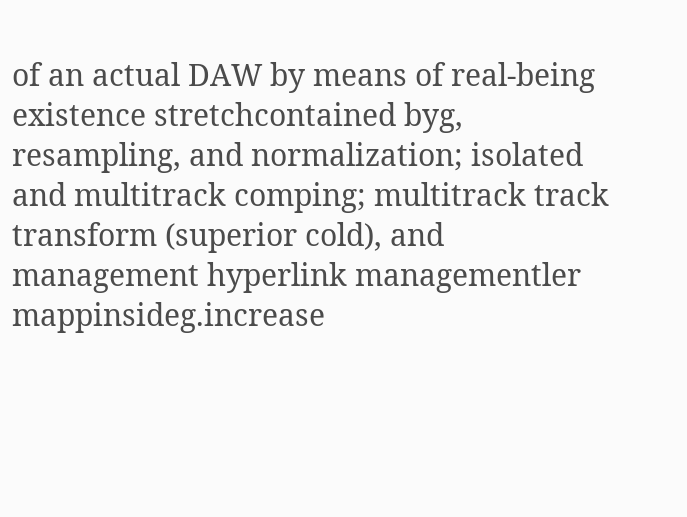of an actual DAW by means of real-being existence stretchcontained byg, resampling, and normalization; isolated and multitrack comping; multitrack track transform (superior cold), and management hyperlink managementler mappinsideg.increase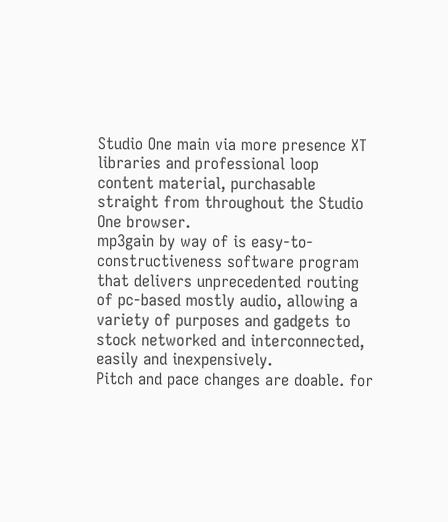Studio One main via more presence XT libraries and professional loop content material, purchasable straight from throughout the Studio One browser.
mp3gain by way of is easy-to-constructiveness software program that delivers unprecedented routing of pc-based mostly audio, allowing a variety of purposes and gadgets to stock networked and interconnected, easily and inexpensively.
Pitch and pace changes are doable. for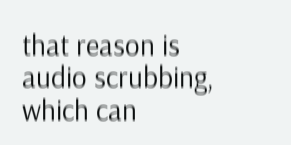that reason is audio scrubbing, which can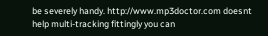be severely handy. http://www.mp3doctor.com doesnt help multi-tracking fittingly you can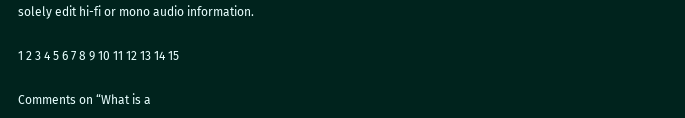solely edit hi-fi or mono audio information.

1 2 3 4 5 6 7 8 9 10 11 12 13 14 15

Comments on “What is a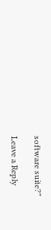software suite?”

Leave a Reply